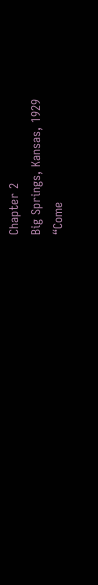Chapter 2
Big Springs, Kansas, 1929
“Come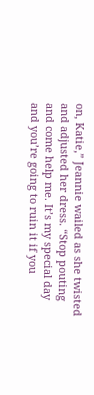on, Katie,” Jeannie wailed as she twisted and adjusted her dress. “Stop pouting and come help me. It’s my special day and you’re going to ruin it if you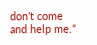don’t come and help me.”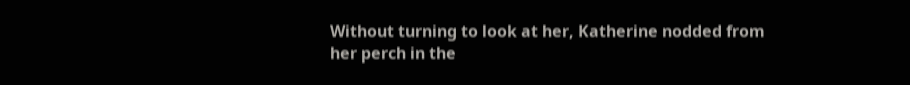Without turning to look at her, Katherine nodded from her perch in the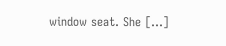window seat. She [...]